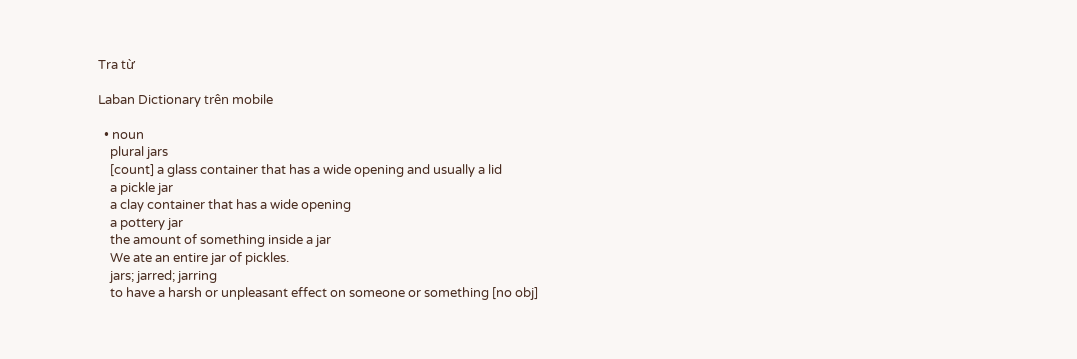Tra từ

Laban Dictionary trên mobile

  • noun
    plural jars
    [count] a glass container that has a wide opening and usually a lid
    a pickle jar
    a clay container that has a wide opening
    a pottery jar
    the amount of something inside a jar
    We ate an entire jar of pickles.
    jars; jarred; jarring
    to have a harsh or unpleasant effect on someone or something [no obj]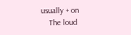usually + on
    The loud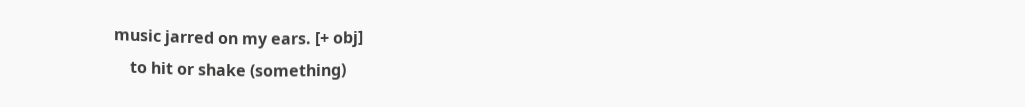music jarred on my ears. [+ obj]
    to hit or shake (something)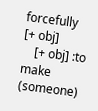forcefully [+ obj]
    [+ obj] :to make (someone)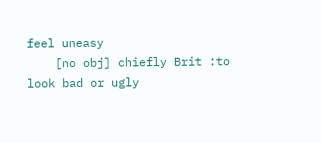feel uneasy
    [no obj] chiefly Brit :to look bad or ugly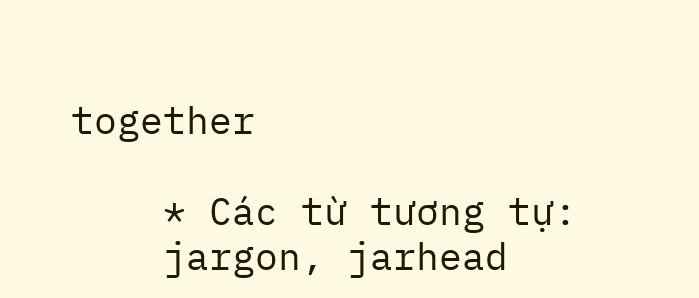together

    * Các từ tương tự:
    jargon, jarhead